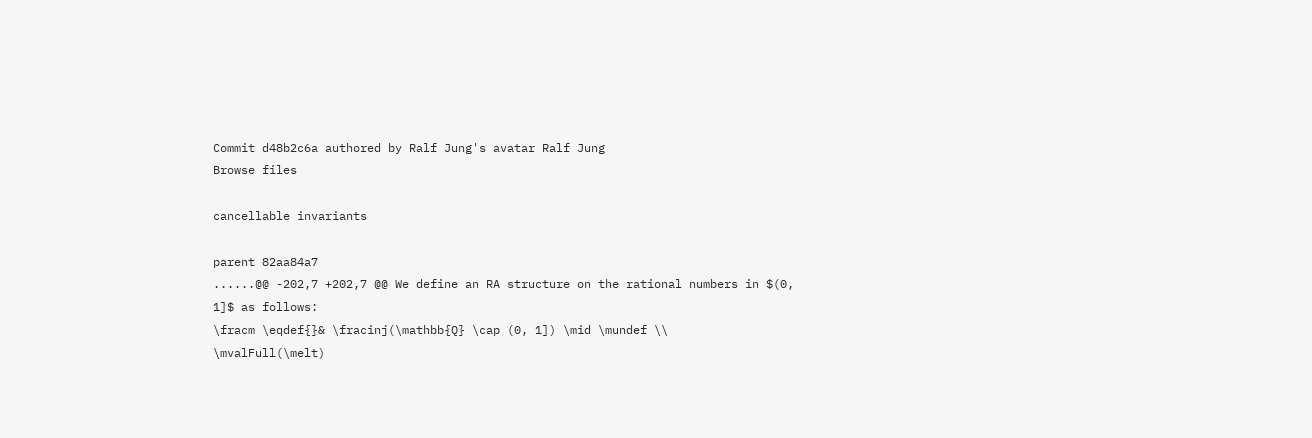Commit d48b2c6a authored by Ralf Jung's avatar Ralf Jung
Browse files

cancellable invariants

parent 82aa84a7
......@@ -202,7 +202,7 @@ We define an RA structure on the rational numbers in $(0, 1]$ as follows:
\fracm \eqdef{}& \fracinj(\mathbb{Q} \cap (0, 1]) \mid \mundef \\
\mvalFull(\melt)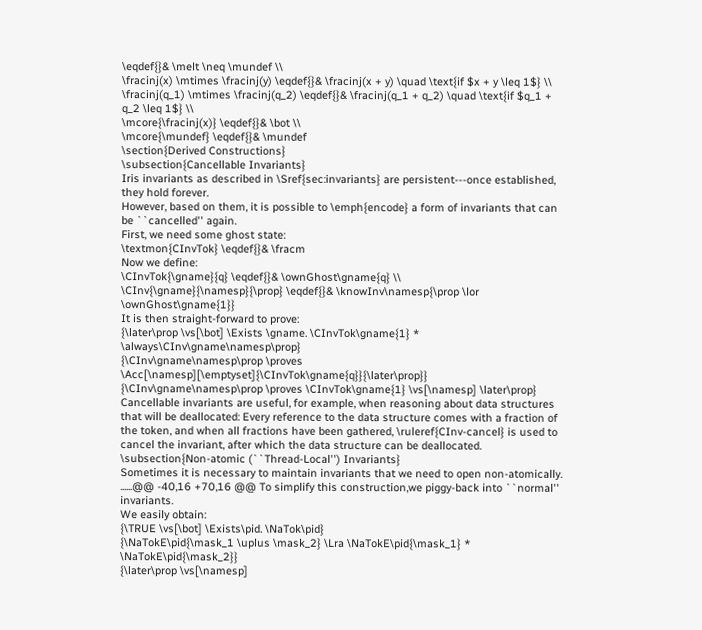\eqdef{}& \melt \neq \mundef \\
\fracinj(x) \mtimes \fracinj(y) \eqdef{}& \fracinj(x + y) \quad \text{if $x + y \leq 1$} \\
\fracinj(q_1) \mtimes \fracinj(q_2) \eqdef{}& \fracinj(q_1 + q_2) \quad \text{if $q_1 + q_2 \leq 1$} \\
\mcore{\fracinj(x)} \eqdef{}& \bot \\
\mcore{\mundef} \eqdef{}& \mundef
\section{Derived Constructions}
\subsection{Cancellable Invariants}
Iris invariants as described in \Sref{sec:invariants} are persistent---once established, they hold forever.
However, based on them, it is possible to \emph{encode} a form of invariants that can be ``cancelled'' again.
First, we need some ghost state:
\textmon{CInvTok} \eqdef{}& \fracm
Now we define:
\CInvTok{\gname}{q} \eqdef{}& \ownGhost\gname{q} \\
\CInv{\gname}{\namesp}{\prop} \eqdef{}& \knowInv\namesp{\prop \lor \ownGhost\gname{1}}
It is then straight-forward to prove:
{\later\prop \vs[\bot] \Exists \gname. \CInvTok\gname{1} * \always\CInv\gname\namesp\prop}
{\CInv\gname\namesp\prop \proves \Acc[\namesp][\emptyset]{\CInvTok\gname{q}}{\later\prop}}
{\CInv\gname\namesp\prop \proves \CInvTok\gname{1} \vs[\namesp] \later\prop}
Cancellable invariants are useful, for example, when reasoning about data structures that will be deallocated: Every reference to the data structure comes with a fraction of the token, and when all fractions have been gathered, \ruleref{CInv-cancel} is used to cancel the invariant, after which the data structure can be deallocated.
\subsection{Non-atomic (``Thread-Local'') Invariants}
Sometimes it is necessary to maintain invariants that we need to open non-atomically.
......@@ -40,16 +70,16 @@ To simplify this construction,we piggy-back into ``normal'' invariants.
We easily obtain:
{\TRUE \vs[\bot] \Exists\pid. \NaTok\pid}
{\NaTokE\pid{\mask_1 \uplus \mask_2} \Lra \NaTokE\pid{\mask_1} * \NaTokE\pid{\mask_2}}
{\later\prop \vs[\namesp]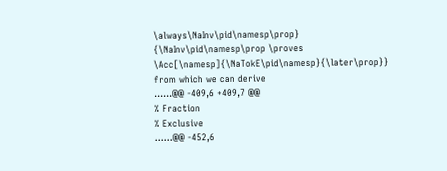\always\NaInv\pid\namesp\prop}
{\NaInv\pid\namesp\prop \proves \Acc[\namesp]{\NaTokE\pid\namesp}{\later\prop}}
from which we can derive
......@@ -409,6 +409,7 @@
% Fraction
% Exclusive
......@@ -452,6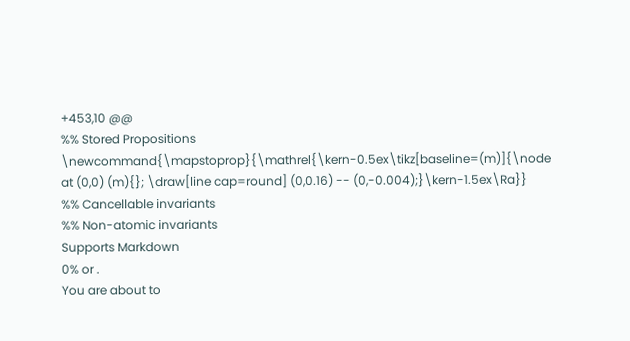+453,10 @@
%% Stored Propositions
\newcommand{\mapstoprop}{\mathrel{\kern-0.5ex\tikz[baseline=(m)]{\node at (0,0) (m){}; \draw[line cap=round] (0,0.16) -- (0,-0.004);}\kern-1.5ex\Ra}}
%% Cancellable invariants
%% Non-atomic invariants
Supports Markdown
0% or .
You are about to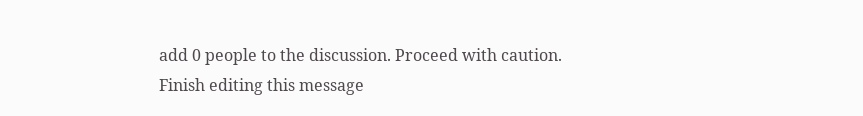add 0 people to the discussion. Proceed with caution.
Finish editing this message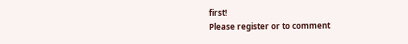first!
Please register or to comment